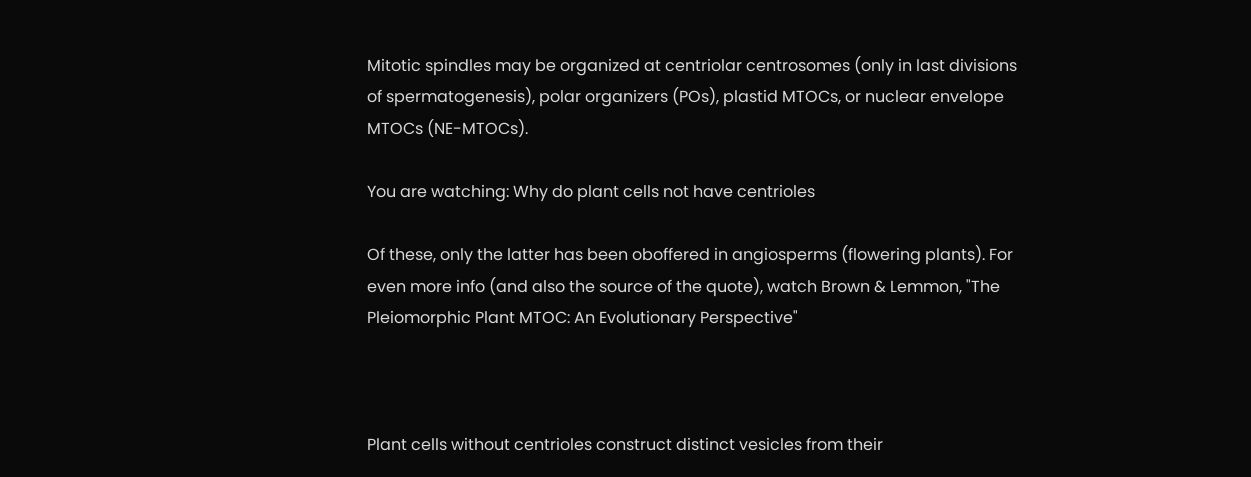Mitotic spindles may be organized at centriolar centrosomes (only in last divisions of spermatogenesis), polar organizers (POs), plastid MTOCs, or nuclear envelope MTOCs (NE-MTOCs).

You are watching: Why do plant cells not have centrioles

Of these, only the latter has been oboffered in angiosperms (flowering plants). For even more info (and also the source of the quote), watch Brown & Lemmon, "The Pleiomorphic Plant MTOC: An Evolutionary Perspective"



Plant cells without centrioles construct distinct vesicles from their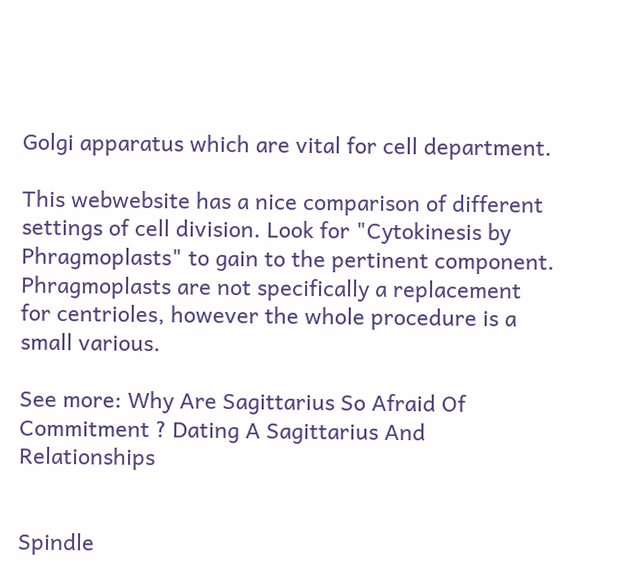Golgi apparatus which are vital for cell department.

This webwebsite has a nice comparison of different settings of cell division. Look for "Cytokinesis by Phragmoplasts" to gain to the pertinent component. Phragmoplasts are not specifically a replacement for centrioles, however the whole procedure is a small various.

See more: Why Are Sagittarius So Afraid Of Commitment ? Dating A Sagittarius And Relationships


Spindle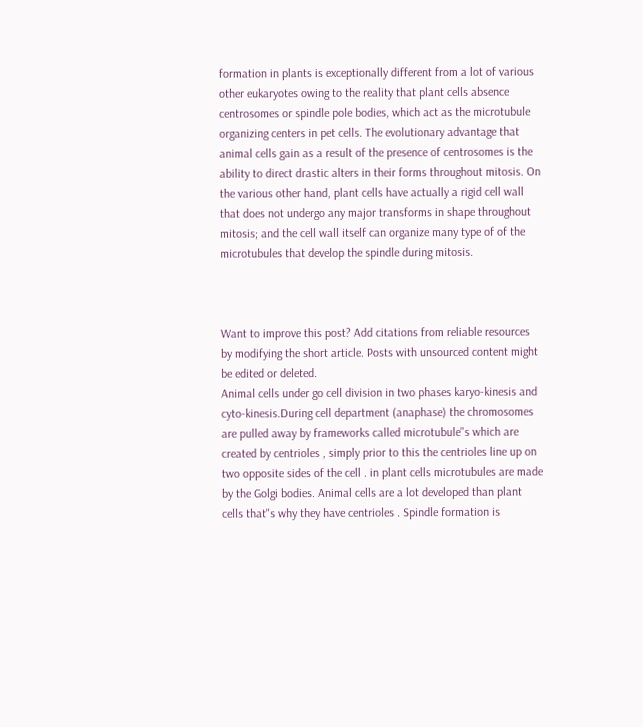formation in plants is exceptionally different from a lot of various other eukaryotes owing to the reality that plant cells absence centrosomes or spindle pole bodies, which act as the microtubule organizing centers in pet cells. The evolutionary advantage that animal cells gain as a result of the presence of centrosomes is the ability to direct drastic alters in their forms throughout mitosis. On the various other hand, plant cells have actually a rigid cell wall that does not undergo any major transforms in shape throughout mitosis; and the cell wall itself can organize many type of of the microtubules that develop the spindle during mitosis.



Want to improve this post? Add citations from reliable resources by modifying the short article. Posts with unsourced content might be edited or deleted.
Animal cells under go cell division in two phases karyo-kinesis and cyto-kinesis.During cell department (anaphase) the chromosomes are pulled away by frameworks called microtubule"s which are created by centrioles , simply prior to this the centrioles line up on two opposite sides of the cell . in plant cells microtubules are made by the Golgi bodies. Animal cells are a lot developed than plant cells that"s why they have centrioles . Spindle formation is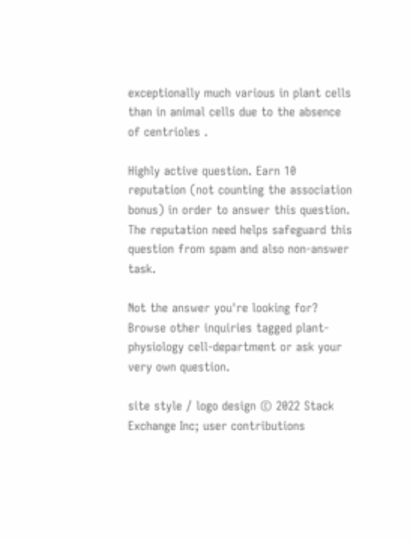exceptionally much various in plant cells than in animal cells due to the absence of centrioles .

Highly active question. Earn 10 reputation (not counting the association bonus) in order to answer this question. The reputation need helps safeguard this question from spam and also non-answer task.

Not the answer you're looking for? Browse other inquiries tagged plant-physiology cell-department or ask your very own question.

site style / logo design © 2022 Stack Exchange Inc; user contributions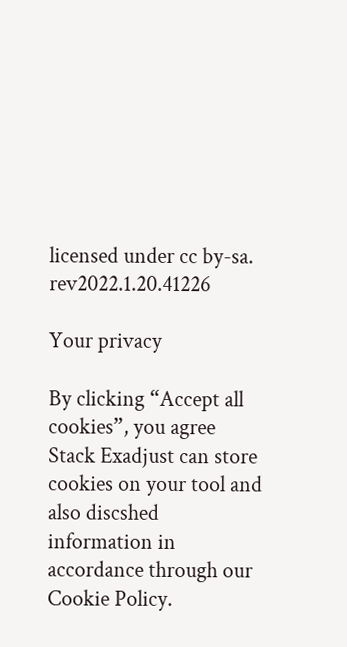licensed under cc by-sa. rev2022.1.20.41226

Your privacy

By clicking “Accept all cookies”, you agree Stack Exadjust can store cookies on your tool and also discshed information in accordance through our Cookie Policy.